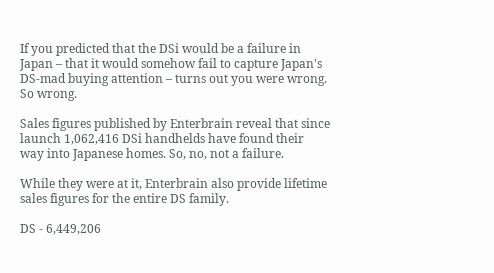If you predicted that the DSi would be a failure in Japan – that it would somehow fail to capture Japan's DS-mad buying attention – turns out you were wrong. So wrong.

Sales figures published by Enterbrain reveal that since launch 1,062,416 DSi handhelds have found their way into Japanese homes. So, no, not a failure.

While they were at it, Enterbrain also provide lifetime sales figures for the entire DS family.

DS - 6,449,206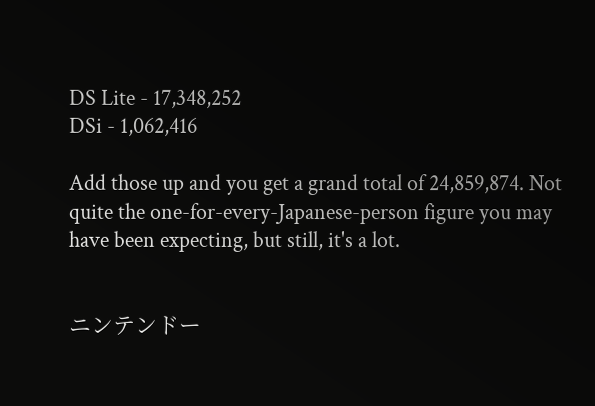DS Lite - 17,348,252
DSi - 1,062,416

Add those up and you get a grand total of 24,859,874. Not quite the one-for-every-Japanese-person figure you may have been expecting, but still, it's a lot.


ニンテンドー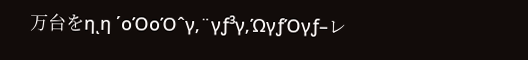万台をηͺη ΄οΌοΌˆγ‚¨γƒ³γ‚ΏγƒΌγƒ–レ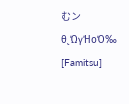むンθͺΏγΉοΌ‰ [Famitsu]